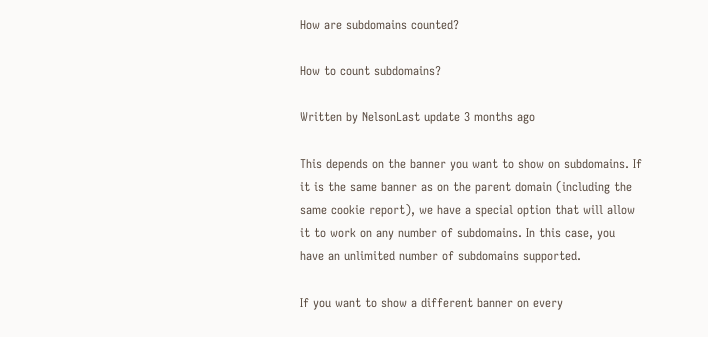How are subdomains counted?

How to count subdomains?

Written by NelsonLast update 3 months ago

This depends on the banner you want to show on subdomains. If it is the same banner as on the parent domain (including the same cookie report), we have a special option that will allow it to work on any number of subdomains. In this case, you have an unlimited number of subdomains supported.

If you want to show a different banner on every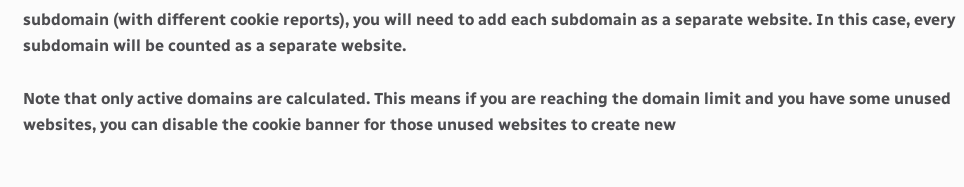subdomain (with different cookie reports), you will need to add each subdomain as a separate website. In this case, every subdomain will be counted as a separate website.

Note that only active domains are calculated. This means if you are reaching the domain limit and you have some unused websites, you can disable the cookie banner for those unused websites to create new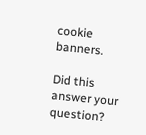cookie banners.

Did this answer your question?